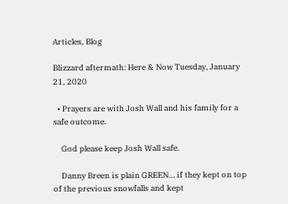Articles, Blog

Blizzard aftermath: Here & Now Tuesday, January 21, 2020

  • Prayers are with Josh Wall and his family for a safe outcome.

    God please keep Josh Wall safe.

    Danny Breen is plain GREEN… if they kept on top of the previous snowfalls and kept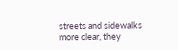streets and sidewalks more clear, they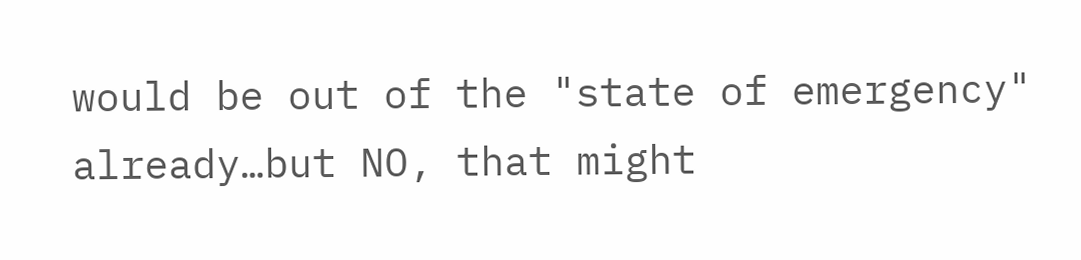would be out of the "state of emergency" already…but NO, that might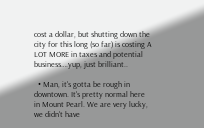cost a dollar, but shutting down the city for this long (so far) is costing A LOT MORE in taxes and potential business….yup, just brilliant..

  • Man, it's gotta be rough in downtown. It's pretty normal here in Mount Pearl. We are very lucky, we didn't have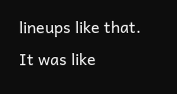lineups like that. It was like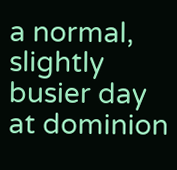a normal, slightly busier day at dominion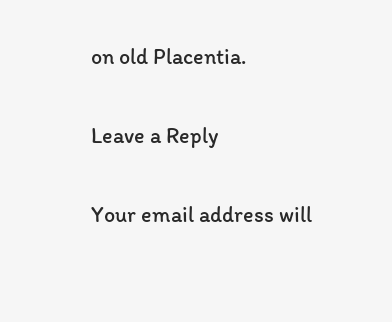on old Placentia.

Leave a Reply

Your email address will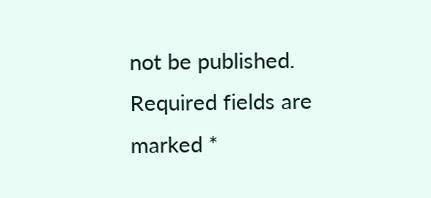not be published. Required fields are marked *